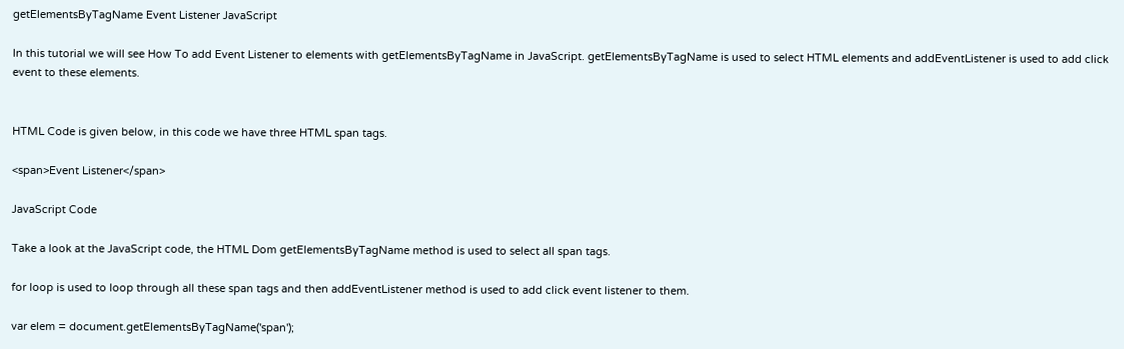getElementsByTagName Event Listener JavaScript

In this tutorial we will see How To add Event Listener to elements with getElementsByTagName in JavaScript. getElementsByTagName is used to select HTML elements and addEventListener is used to add click event to these elements.


HTML Code is given below, in this code we have three HTML span tags.

<span>Event Listener</span>

JavaScript Code

Take a look at the JavaScript code, the HTML Dom getElementsByTagName method is used to select all span tags.

for loop is used to loop through all these span tags and then addEventListener method is used to add click event listener to them.

var elem = document.getElementsByTagName('span');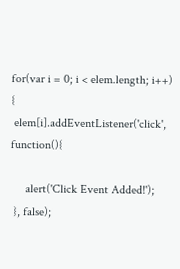for(var i = 0; i < elem.length; i++) {
 elem[i].addEventListener('click', function(){

     alert('Click Event Added!');
 }, false);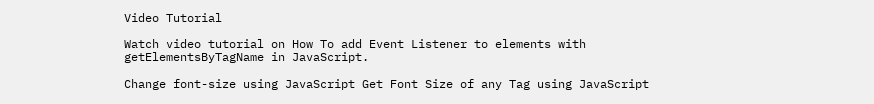Video Tutorial

Watch video tutorial on How To add Event Listener to elements with getElementsByTagName in JavaScript.

Change font-size using JavaScript Get Font Size of any Tag using JavaScript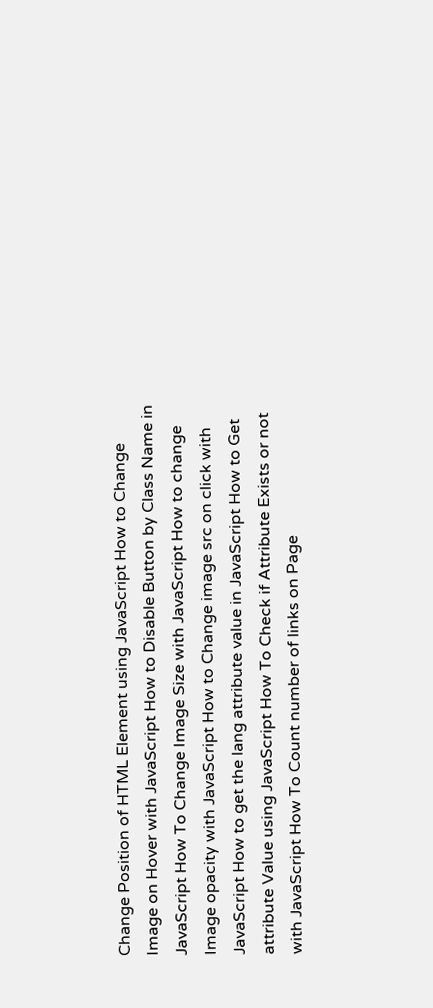Change Position of HTML Element using JavaScript How to Change Image on Hover with JavaScript How to Disable Button by Class Name in JavaScript How To Change Image Size with JavaScript How to change Image opacity with JavaScript How to Change image src on click with JavaScript How to get the lang attribute value in JavaScript How to Get attribute Value using JavaScript How To Check if Attribute Exists or not with JavaScript How To Count number of links on Page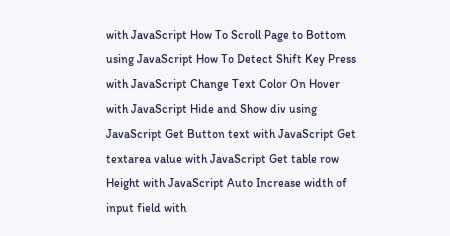with JavaScript How To Scroll Page to Bottom using JavaScript How To Detect Shift Key Press with JavaScript Change Text Color On Hover with JavaScript Hide and Show div using JavaScript Get Button text with JavaScript Get textarea value with JavaScript Get table row Height with JavaScript Auto Increase width of input field with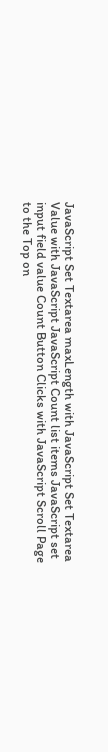JavaScript Set Textarea maxLength with JavaScript Set Textarea Value with JavaScript JavaScript Count list items JavaScript set input field value Count Button Clicks with JavaScript Scroll Page to the Top on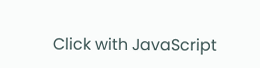Click with JavaScript